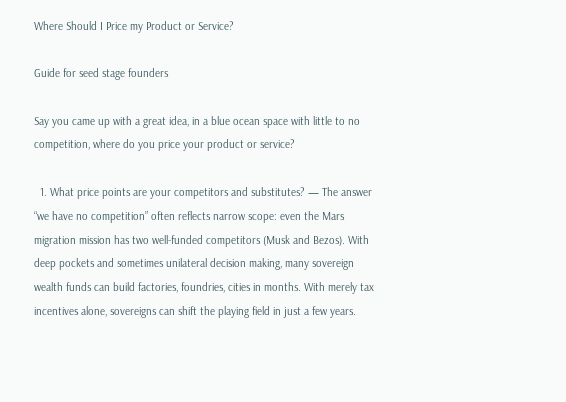Where Should I Price my Product or Service?

Guide for seed stage founders

Say you came up with a great idea, in a blue ocean space with little to no competition, where do you price your product or service?

  1. What price points are your competitors and substitutes? — The answer “we have no competition” often reflects narrow scope: even the Mars migration mission has two well-funded competitors (Musk and Bezos). With deep pockets and sometimes unilateral decision making, many sovereign wealth funds can build factories, foundries, cities in months. With merely tax incentives alone, sovereigns can shift the playing field in just a few years.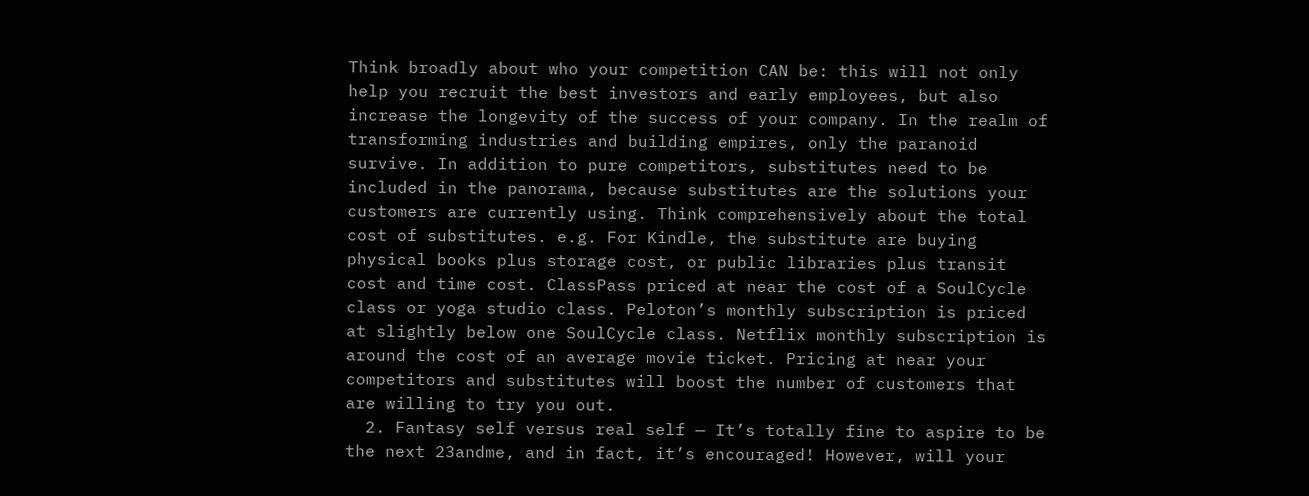Think broadly about who your competition CAN be: this will not only help you recruit the best investors and early employees, but also increase the longevity of the success of your company. In the realm of transforming industries and building empires, only the paranoid survive. In addition to pure competitors, substitutes need to be included in the panorama, because substitutes are the solutions your customers are currently using. Think comprehensively about the total cost of substitutes. e.g. For Kindle, the substitute are buying physical books plus storage cost, or public libraries plus transit cost and time cost. ClassPass priced at near the cost of a SoulCycle class or yoga studio class. Peloton’s monthly subscription is priced at slightly below one SoulCycle class. Netflix monthly subscription is around the cost of an average movie ticket. Pricing at near your competitors and substitutes will boost the number of customers that are willing to try you out.
  2. Fantasy self versus real self — It’s totally fine to aspire to be the next 23andme, and in fact, it’s encouraged! However, will your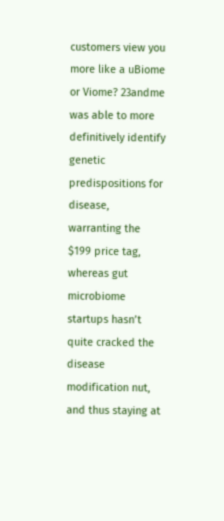customers view you more like a uBiome or Viome? 23andme was able to more definitively identify genetic predispositions for disease, warranting the $199 price tag, whereas gut microbiome startups hasn’t quite cracked the disease modification nut, and thus staying at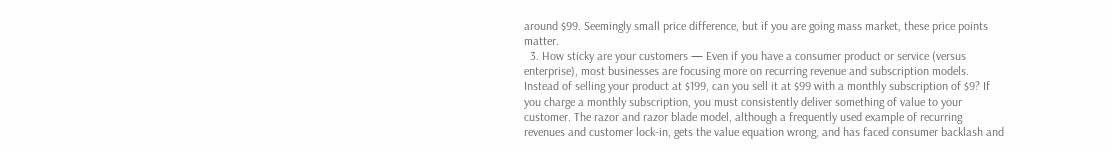around $99. Seemingly small price difference, but if you are going mass market, these price points matter.
  3. How sticky are your customers — Even if you have a consumer product or service (versus enterprise), most businesses are focusing more on recurring revenue and subscription models. Instead of selling your product at $199, can you sell it at $99 with a monthly subscription of $9? If you charge a monthly subscription, you must consistently deliver something of value to your customer. The razor and razor blade model, although a frequently used example of recurring revenues and customer lock-in, gets the value equation wrong, and has faced consumer backlash and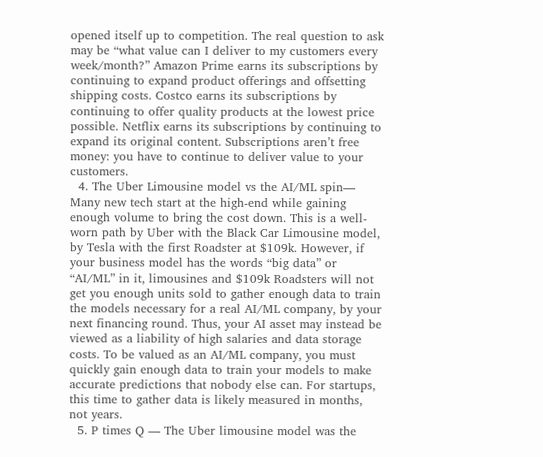opened itself up to competition. The real question to ask may be “what value can I deliver to my customers every week/month?” Amazon Prime earns its subscriptions by continuing to expand product offerings and offsetting shipping costs. Costco earns its subscriptions by continuing to offer quality products at the lowest price possible. Netflix earns its subscriptions by continuing to expand its original content. Subscriptions aren’t free money: you have to continue to deliver value to your customers.
  4. The Uber Limousine model vs the AI/ML spin— Many new tech start at the high-end while gaining enough volume to bring the cost down. This is a well-worn path by Uber with the Black Car Limousine model, by Tesla with the first Roadster at $109k. However, if your business model has the words “big data” or “AI/ML” in it, limousines and $109k Roadsters will not get you enough units sold to gather enough data to train the models necessary for a real AI/ML company, by your next financing round. Thus, your AI asset may instead be viewed as a liability of high salaries and data storage costs. To be valued as an AI/ML company, you must quickly gain enough data to train your models to make accurate predictions that nobody else can. For startups, this time to gather data is likely measured in months, not years.
  5. P times Q — The Uber limousine model was the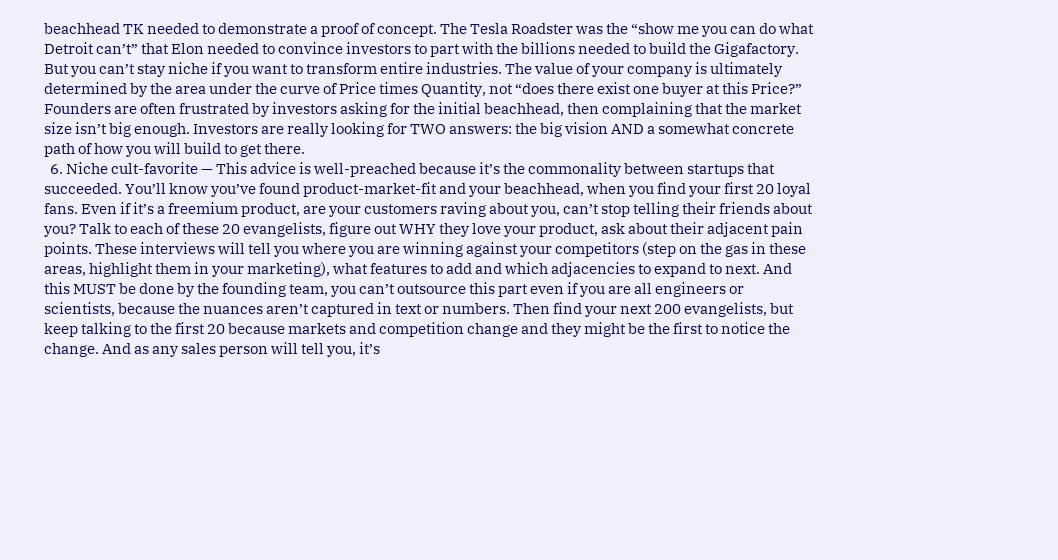beachhead TK needed to demonstrate a proof of concept. The Tesla Roadster was the “show me you can do what Detroit can’t” that Elon needed to convince investors to part with the billions needed to build the Gigafactory. But you can’t stay niche if you want to transform entire industries. The value of your company is ultimately determined by the area under the curve of Price times Quantity, not “does there exist one buyer at this Price?” Founders are often frustrated by investors asking for the initial beachhead, then complaining that the market size isn’t big enough. Investors are really looking for TWO answers: the big vision AND a somewhat concrete path of how you will build to get there.
  6. Niche cult-favorite — This advice is well-preached because it’s the commonality between startups that succeeded. You’ll know you’ve found product-market-fit and your beachhead, when you find your first 20 loyal fans. Even if it’s a freemium product, are your customers raving about you, can’t stop telling their friends about you? Talk to each of these 20 evangelists, figure out WHY they love your product, ask about their adjacent pain points. These interviews will tell you where you are winning against your competitors (step on the gas in these areas, highlight them in your marketing), what features to add and which adjacencies to expand to next. And this MUST be done by the founding team, you can’t outsource this part even if you are all engineers or scientists, because the nuances aren’t captured in text or numbers. Then find your next 200 evangelists, but keep talking to the first 20 because markets and competition change and they might be the first to notice the change. And as any sales person will tell you, it’s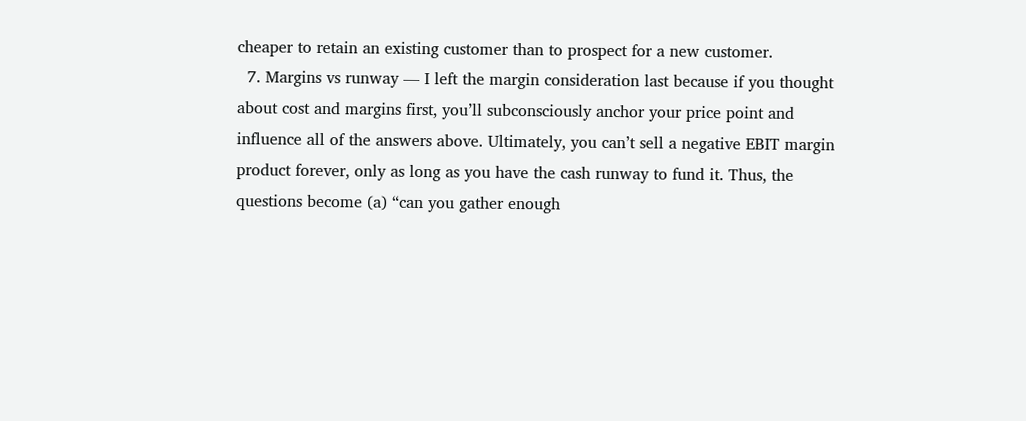cheaper to retain an existing customer than to prospect for a new customer.
  7. Margins vs runway — I left the margin consideration last because if you thought about cost and margins first, you’ll subconsciously anchor your price point and influence all of the answers above. Ultimately, you can’t sell a negative EBIT margin product forever, only as long as you have the cash runway to fund it. Thus, the questions become (a) “can you gather enough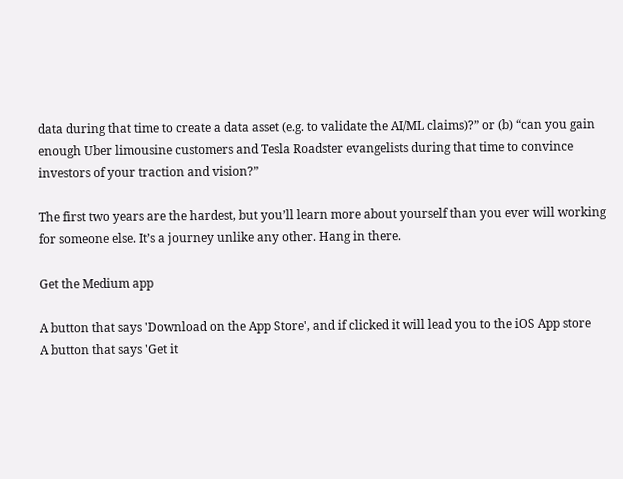data during that time to create a data asset (e.g. to validate the AI/ML claims)?” or (b) “can you gain enough Uber limousine customers and Tesla Roadster evangelists during that time to convince investors of your traction and vision?”

The first two years are the hardest, but you’ll learn more about yourself than you ever will working for someone else. It’s a journey unlike any other. Hang in there.

Get the Medium app

A button that says 'Download on the App Store', and if clicked it will lead you to the iOS App store
A button that says 'Get it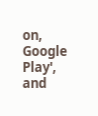on, Google Play', and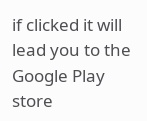if clicked it will lead you to the Google Play store